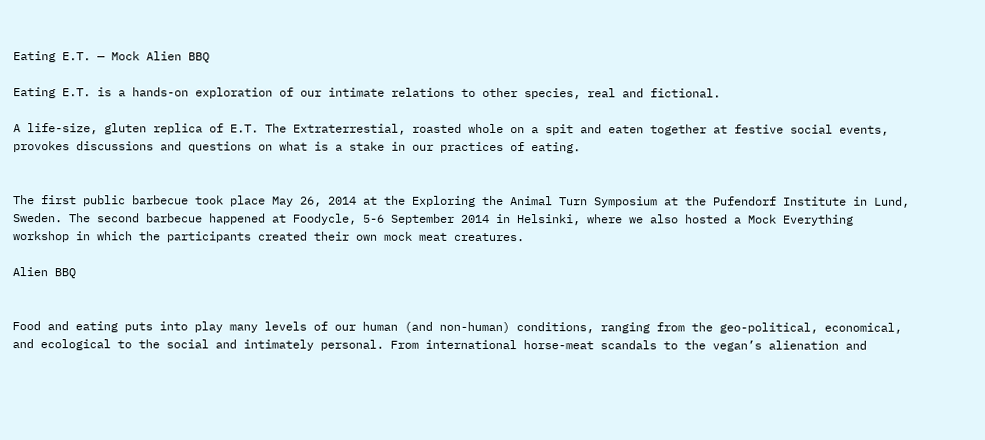Eating E.T. — Mock Alien BBQ

Eating E.T. is a hands-on exploration of our intimate relations to other species, real and fictional.

A life-size, gluten replica of E.T. The Extraterrestial, roasted whole on a spit and eaten together at festive social events, provokes discussions and questions on what is a stake in our practices of eating.


The first public barbecue took place May 26, 2014 at the Exploring the Animal Turn Symposium at the Pufendorf Institute in Lund, Sweden. The second barbecue happened at Foodycle, 5-6 September 2014 in Helsinki, where we also hosted a Mock Everything workshop in which the participants created their own mock meat creatures.

Alien BBQ


Food and eating puts into play many levels of our human (and non-human) conditions, ranging from the geo-political, economical, and ecological to the social and intimately personal. From international horse-meat scandals to the vegan’s alienation and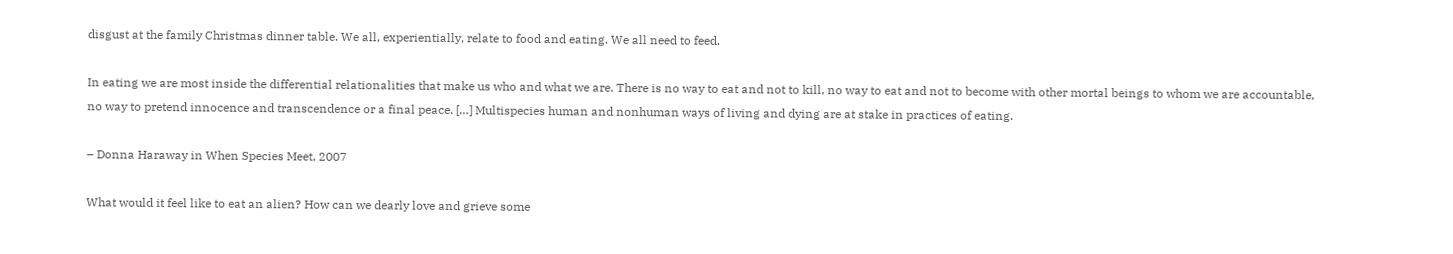disgust at the family Christmas dinner table. We all, experientially, relate to food and eating. We all need to feed.

In eating we are most inside the differential relationalities that make us who and what we are. There is no way to eat and not to kill, no way to eat and not to become with other mortal beings to whom we are accountable, no way to pretend innocence and transcendence or a final peace. […] Multispecies human and nonhuman ways of living and dying are at stake in practices of eating.

– Donna Haraway in When Species Meet, 2007

What would it feel like to eat an alien? How can we dearly love and grieve some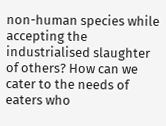non-human species while accepting the industrialised slaughter of others? How can we cater to the needs of eaters who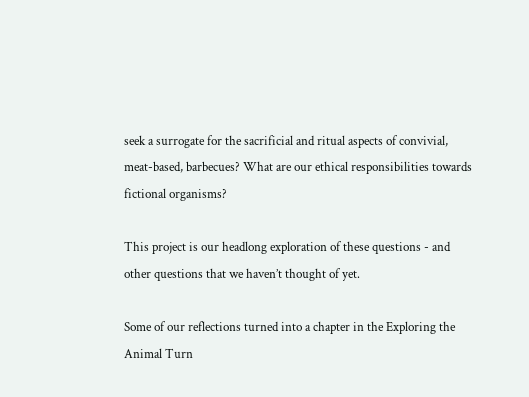seek a surrogate for the sacrificial and ritual aspects of convivial, meat-based, barbecues? What are our ethical responsibilities towards fictional organisms?

This project is our headlong exploration of these questions - and other questions that we haven’t thought of yet.

Some of our reflections turned into a chapter in the Exploring the Animal Turn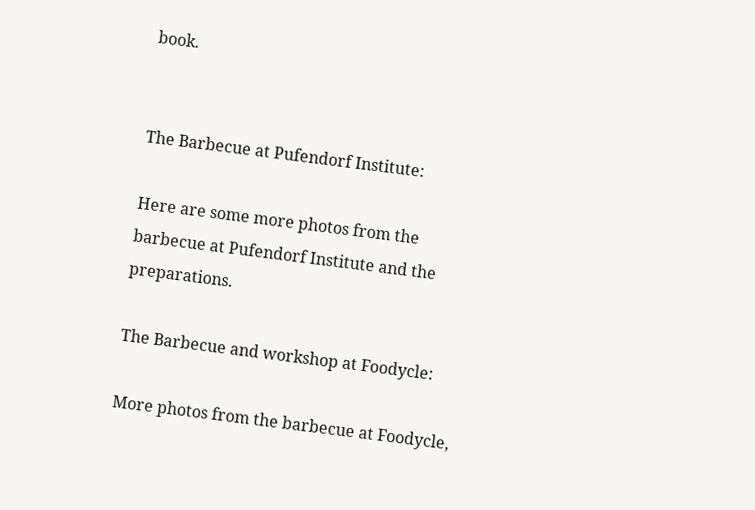book.


The Barbecue at Pufendorf Institute:

Here are some more photos from the barbecue at Pufendorf Institute and the preparations.

The Barbecue and workshop at Foodycle:

More photos from the barbecue at Foodycle,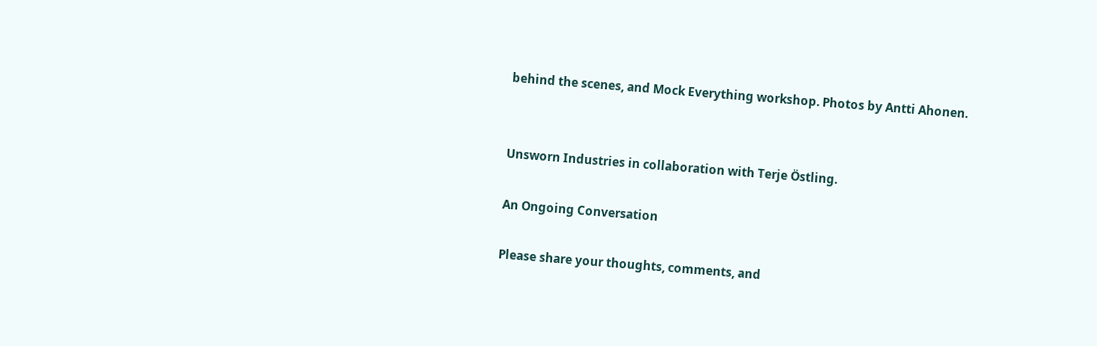behind the scenes, and Mock Everything workshop. Photos by Antti Ahonen.


Unsworn Industries in collaboration with Terje Östling.

An Ongoing Conversation

Please share your thoughts, comments, and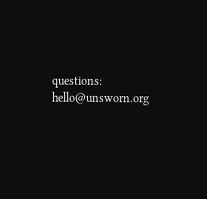questions: hello@unsworn.org